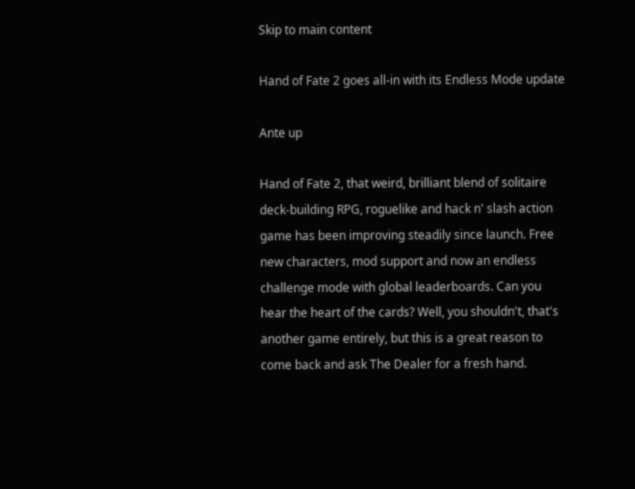Skip to main content

Hand of Fate 2 goes all-in with its Endless Mode update

Ante up

Hand of Fate 2, that weird, brilliant blend of solitaire deck-building RPG, roguelike and hack n' slash action game has been improving steadily since launch. Free new characters, mod support and now an endless challenge mode with global leaderboards. Can you hear the heart of the cards? Well, you shouldn't, that's another game entirely, but this is a great reason to come back and ask The Dealer for a fresh hand.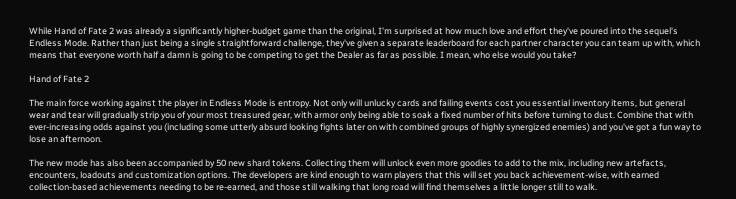While Hand of Fate 2 was already a significantly higher-budget game than the original, I'm surprised at how much love and effort they've poured into the sequel's Endless Mode. Rather than just being a single straightforward challenge, they've given a separate leaderboard for each partner character you can team up with, which means that everyone worth half a damn is going to be competing to get the Dealer as far as possible. I mean, who else would you take?

Hand of Fate 2

The main force working against the player in Endless Mode is entropy. Not only will unlucky cards and failing events cost you essential inventory items, but general wear and tear will gradually strip you of your most treasured gear, with armor only being able to soak a fixed number of hits before turning to dust. Combine that with ever-increasing odds against you (including some utterly absurd looking fights later on with combined groups of highly synergized enemies) and you've got a fun way to lose an afternoon.

The new mode has also been accompanied by 50 new shard tokens. Collecting them will unlock even more goodies to add to the mix, including new artefacts, encounters, loadouts and customization options. The developers are kind enough to warn players that this will set you back achievement-wise, with earned collection-based achievements needing to be re-earned, and those still walking that long road will find themselves a little longer still to walk.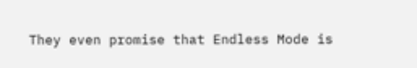They even promise that Endless Mode is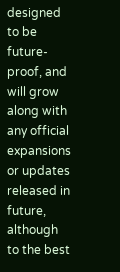designed to be future-proof, and will grow along with any official expansions or updates released in future, although to the best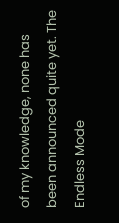of my knowledge, none has been announced quite yet. The Endless Mode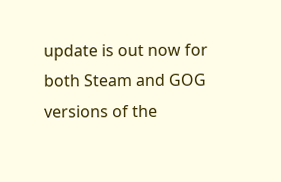update is out now for both Steam and GOG versions of the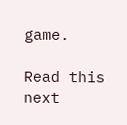game.

Read this next